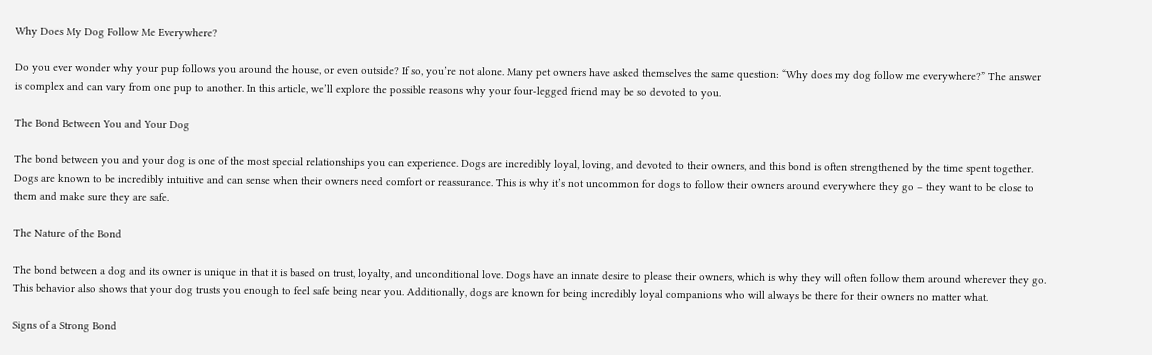Why Does My Dog Follow Me Everywhere?

Do you ever wonder why your pup follows you around the house, or even outside? If so, you’re not alone. Many pet owners have asked themselves the same question: “Why does my dog follow me everywhere?” The answer is complex and can vary from one pup to another. In this article, we’ll explore the possible reasons why your four-legged friend may be so devoted to you.

The Bond Between You and Your Dog

The bond between you and your dog is one of the most special relationships you can experience. Dogs are incredibly loyal, loving, and devoted to their owners, and this bond is often strengthened by the time spent together. Dogs are known to be incredibly intuitive and can sense when their owners need comfort or reassurance. This is why it’s not uncommon for dogs to follow their owners around everywhere they go – they want to be close to them and make sure they are safe.

The Nature of the Bond

The bond between a dog and its owner is unique in that it is based on trust, loyalty, and unconditional love. Dogs have an innate desire to please their owners, which is why they will often follow them around wherever they go. This behavior also shows that your dog trusts you enough to feel safe being near you. Additionally, dogs are known for being incredibly loyal companions who will always be there for their owners no matter what.

Signs of a Strong Bond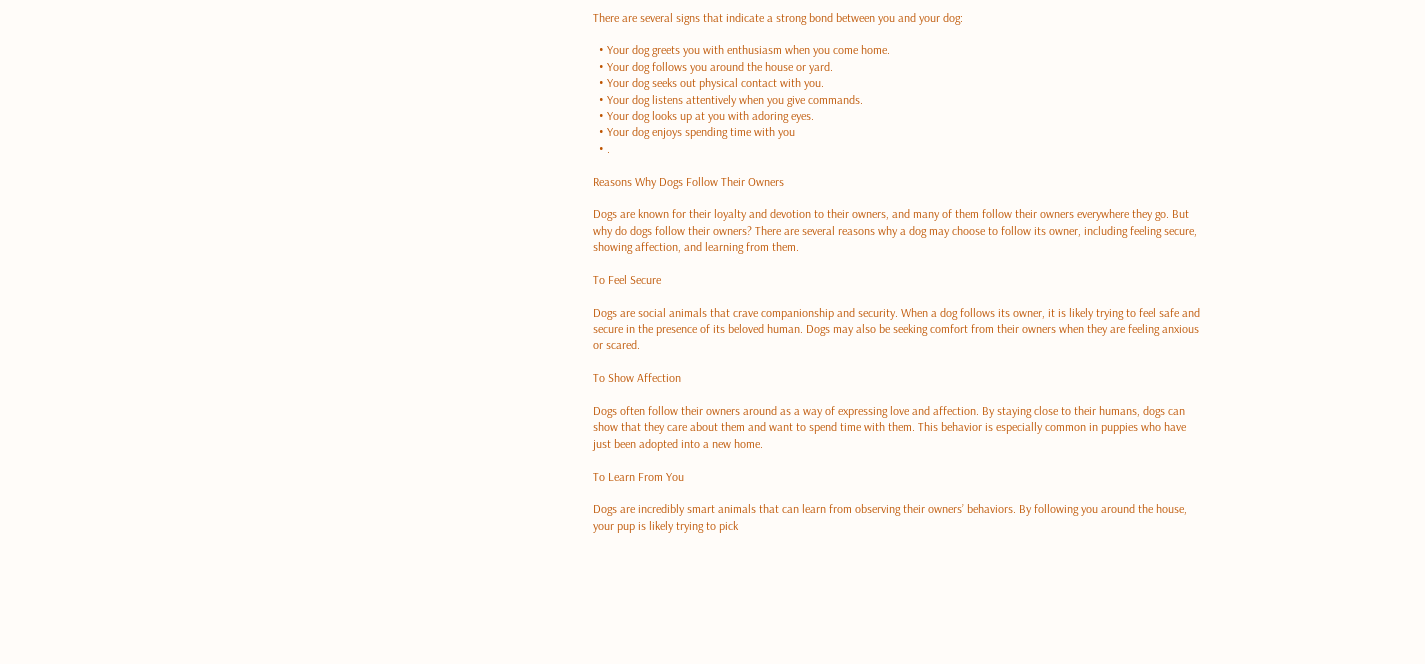There are several signs that indicate a strong bond between you and your dog:

  • Your dog greets you with enthusiasm when you come home.
  • Your dog follows you around the house or yard.
  • Your dog seeks out physical contact with you.
  • Your dog listens attentively when you give commands.
  • Your dog looks up at you with adoring eyes.
  • Your dog enjoys spending time with you
  • .

Reasons Why Dogs Follow Their Owners

Dogs are known for their loyalty and devotion to their owners, and many of them follow their owners everywhere they go. But why do dogs follow their owners? There are several reasons why a dog may choose to follow its owner, including feeling secure, showing affection, and learning from them.

To Feel Secure

Dogs are social animals that crave companionship and security. When a dog follows its owner, it is likely trying to feel safe and secure in the presence of its beloved human. Dogs may also be seeking comfort from their owners when they are feeling anxious or scared.

To Show Affection

Dogs often follow their owners around as a way of expressing love and affection. By staying close to their humans, dogs can show that they care about them and want to spend time with them. This behavior is especially common in puppies who have just been adopted into a new home.

To Learn From You

Dogs are incredibly smart animals that can learn from observing their owners’ behaviors. By following you around the house, your pup is likely trying to pick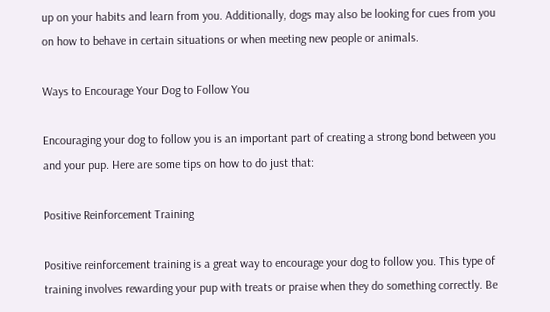up on your habits and learn from you. Additionally, dogs may also be looking for cues from you on how to behave in certain situations or when meeting new people or animals.

Ways to Encourage Your Dog to Follow You

Encouraging your dog to follow you is an important part of creating a strong bond between you and your pup. Here are some tips on how to do just that:

Positive Reinforcement Training

Positive reinforcement training is a great way to encourage your dog to follow you. This type of training involves rewarding your pup with treats or praise when they do something correctly. Be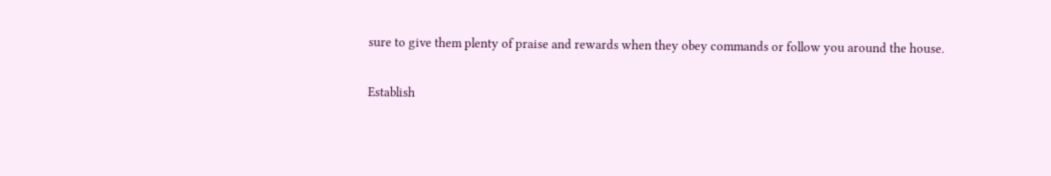sure to give them plenty of praise and rewards when they obey commands or follow you around the house.

Establish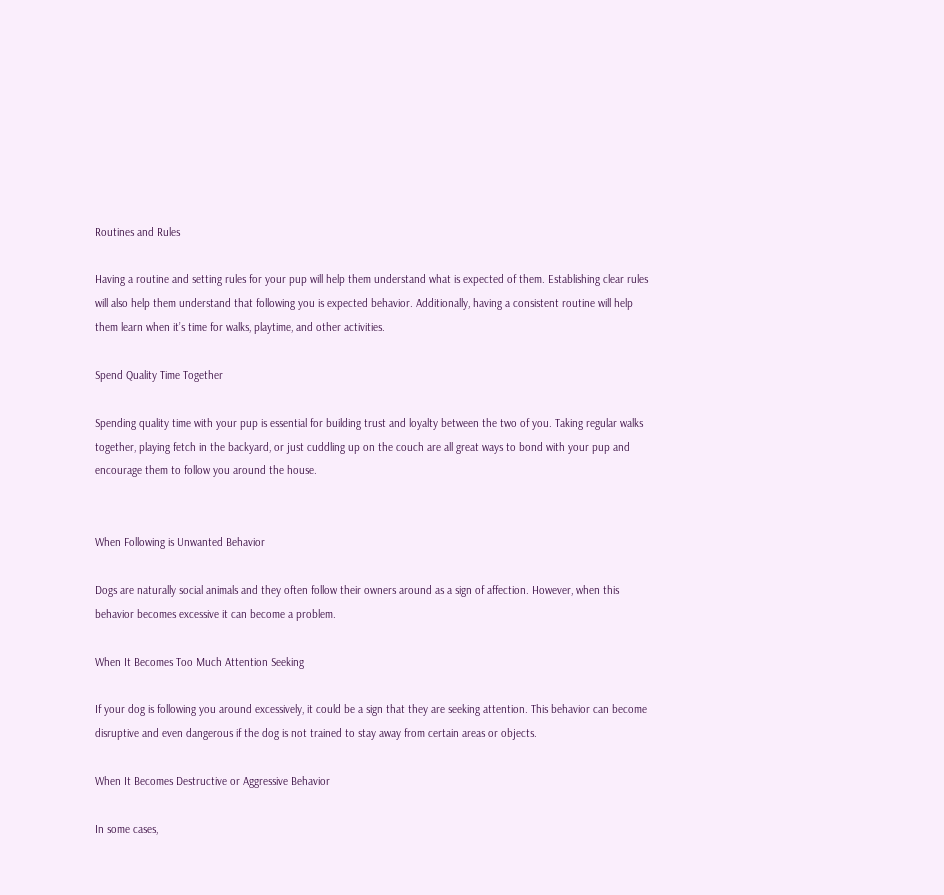Routines and Rules

Having a routine and setting rules for your pup will help them understand what is expected of them. Establishing clear rules will also help them understand that following you is expected behavior. Additionally, having a consistent routine will help them learn when it’s time for walks, playtime, and other activities.

Spend Quality Time Together

Spending quality time with your pup is essential for building trust and loyalty between the two of you. Taking regular walks together, playing fetch in the backyard, or just cuddling up on the couch are all great ways to bond with your pup and encourage them to follow you around the house.


When Following is Unwanted Behavior

Dogs are naturally social animals and they often follow their owners around as a sign of affection. However, when this behavior becomes excessive it can become a problem.

When It Becomes Too Much Attention Seeking

If your dog is following you around excessively, it could be a sign that they are seeking attention. This behavior can become disruptive and even dangerous if the dog is not trained to stay away from certain areas or objects.

When It Becomes Destructive or Aggressive Behavior

In some cases,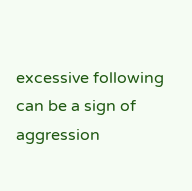excessive following can be a sign of aggression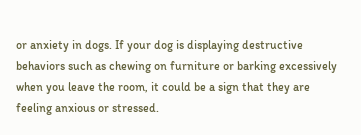or anxiety in dogs. If your dog is displaying destructive behaviors such as chewing on furniture or barking excessively when you leave the room, it could be a sign that they are feeling anxious or stressed.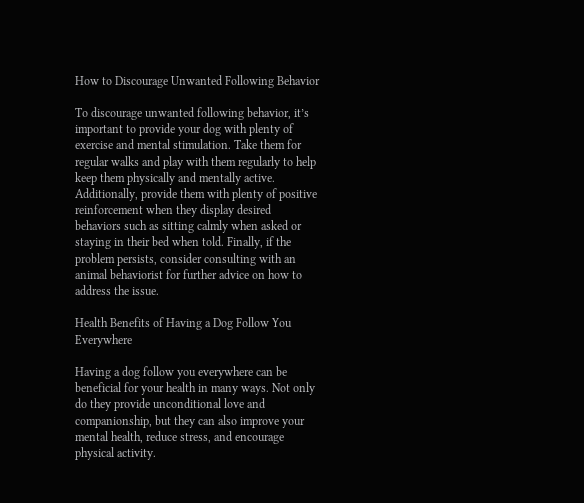How to Discourage Unwanted Following Behavior

To discourage unwanted following behavior, it’s important to provide your dog with plenty of exercise and mental stimulation. Take them for regular walks and play with them regularly to help keep them physically and mentally active. Additionally, provide them with plenty of positive reinforcement when they display desired behaviors such as sitting calmly when asked or staying in their bed when told. Finally, if the problem persists, consider consulting with an animal behaviorist for further advice on how to address the issue.

Health Benefits of Having a Dog Follow You Everywhere

Having a dog follow you everywhere can be beneficial for your health in many ways. Not only do they provide unconditional love and companionship, but they can also improve your mental health, reduce stress, and encourage physical activity.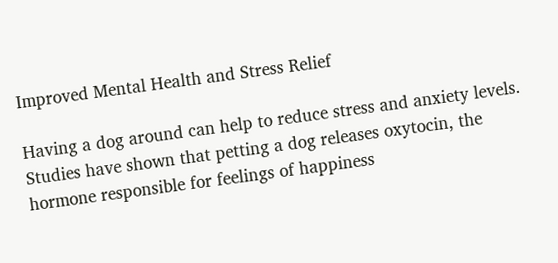Improved Mental Health and Stress Relief

Having a dog around can help to reduce stress and anxiety levels. Studies have shown that petting a dog releases oxytocin, the hormone responsible for feelings of happiness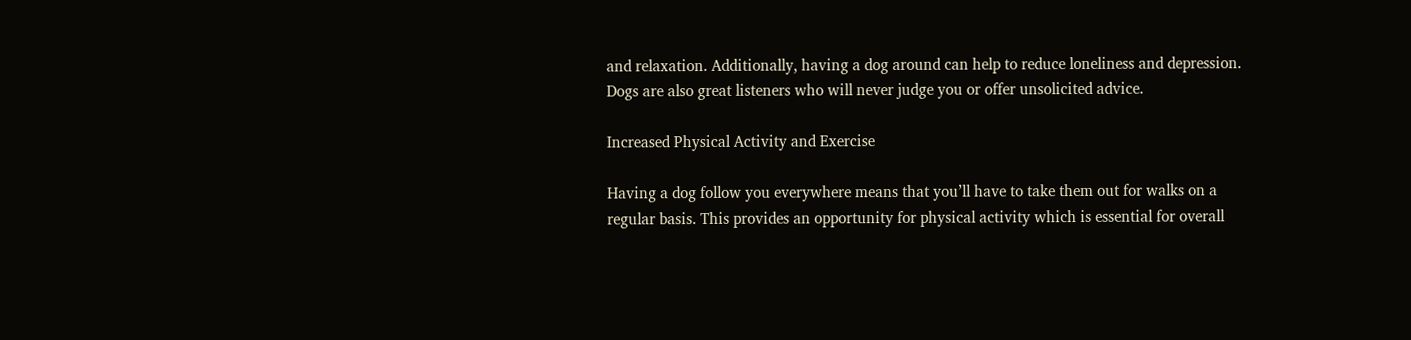and relaxation. Additionally, having a dog around can help to reduce loneliness and depression. Dogs are also great listeners who will never judge you or offer unsolicited advice.

Increased Physical Activity and Exercise

Having a dog follow you everywhere means that you’ll have to take them out for walks on a regular basis. This provides an opportunity for physical activity which is essential for overall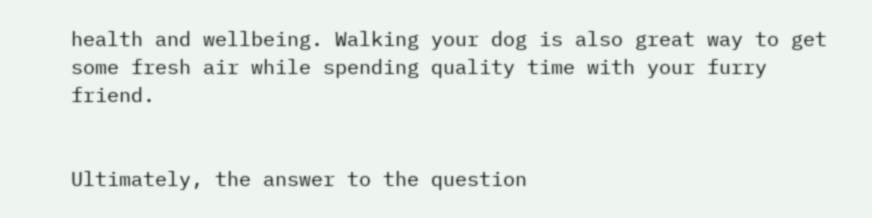health and wellbeing. Walking your dog is also great way to get some fresh air while spending quality time with your furry friend.


Ultimately, the answer to the question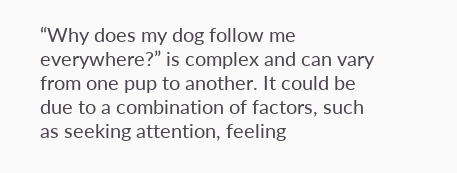“Why does my dog follow me everywhere?” is complex and can vary from one pup to another. It could be due to a combination of factors, such as seeking attention, feeling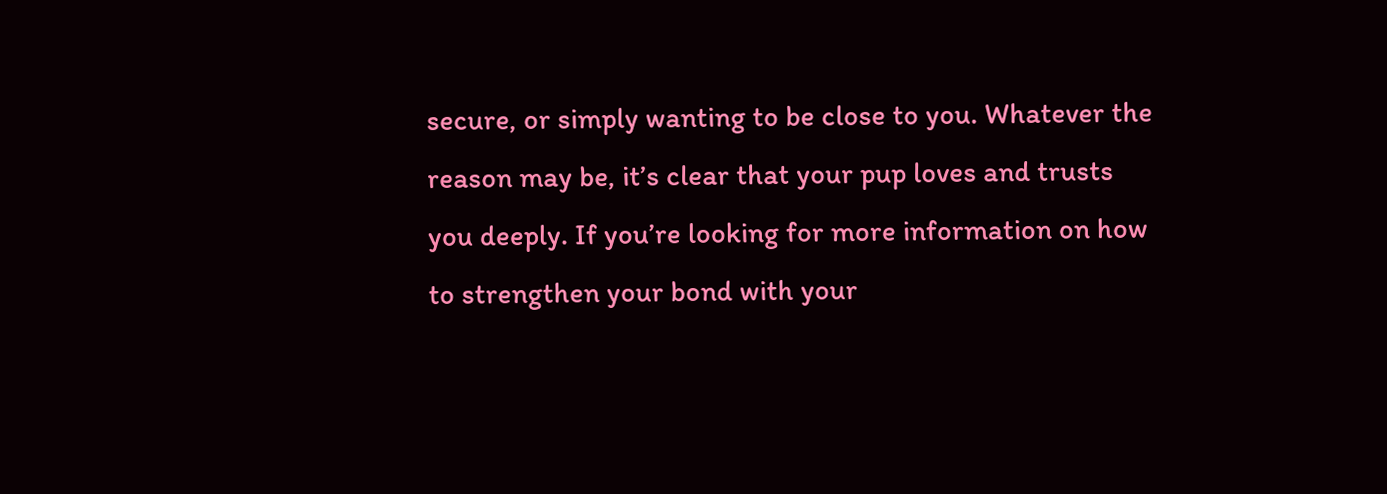secure, or simply wanting to be close to you. Whatever the reason may be, it’s clear that your pup loves and trusts you deeply. If you’re looking for more information on how to strengthen your bond with your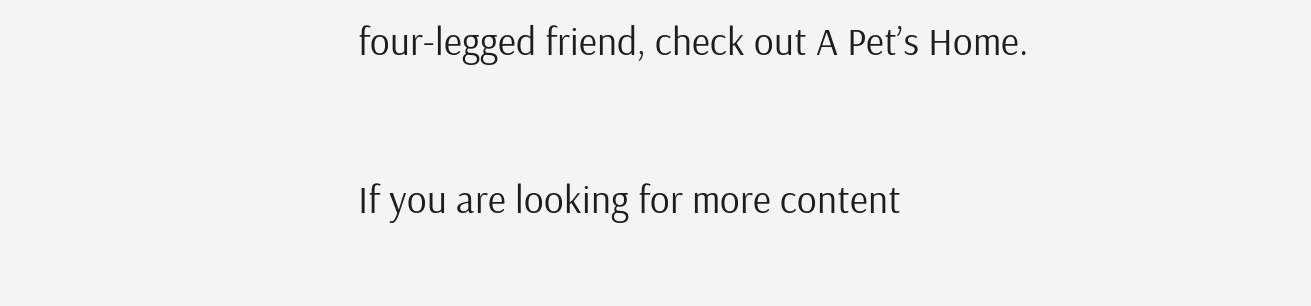four-legged friend, check out A Pet’s Home.

If you are looking for more content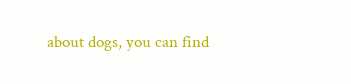about dogs, you can find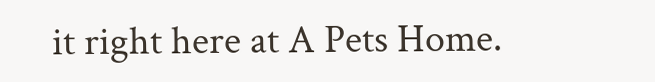it right here at A Pets Home.